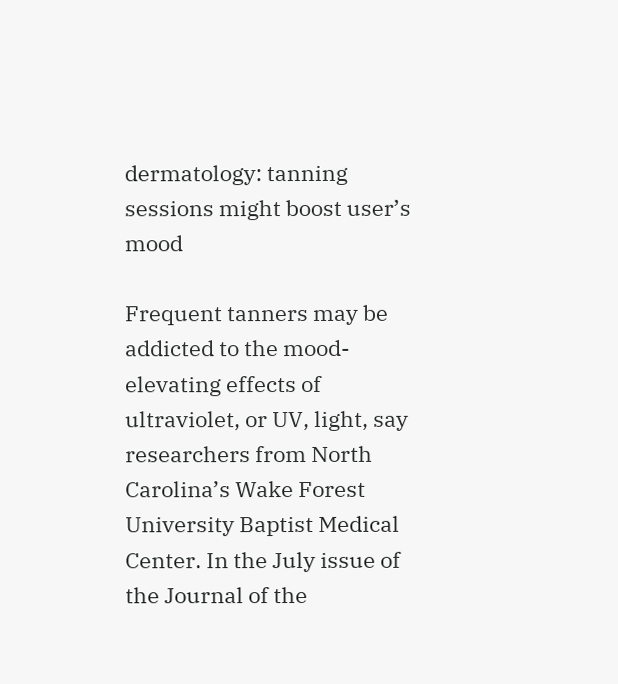dermatology: tanning sessions might boost user’s mood

Frequent tanners may be addicted to the mood-elevating effects of ultraviolet, or UV, light, say researchers from North Carolina’s Wake Forest University Baptist Medical Center. In the July issue of the Journal of the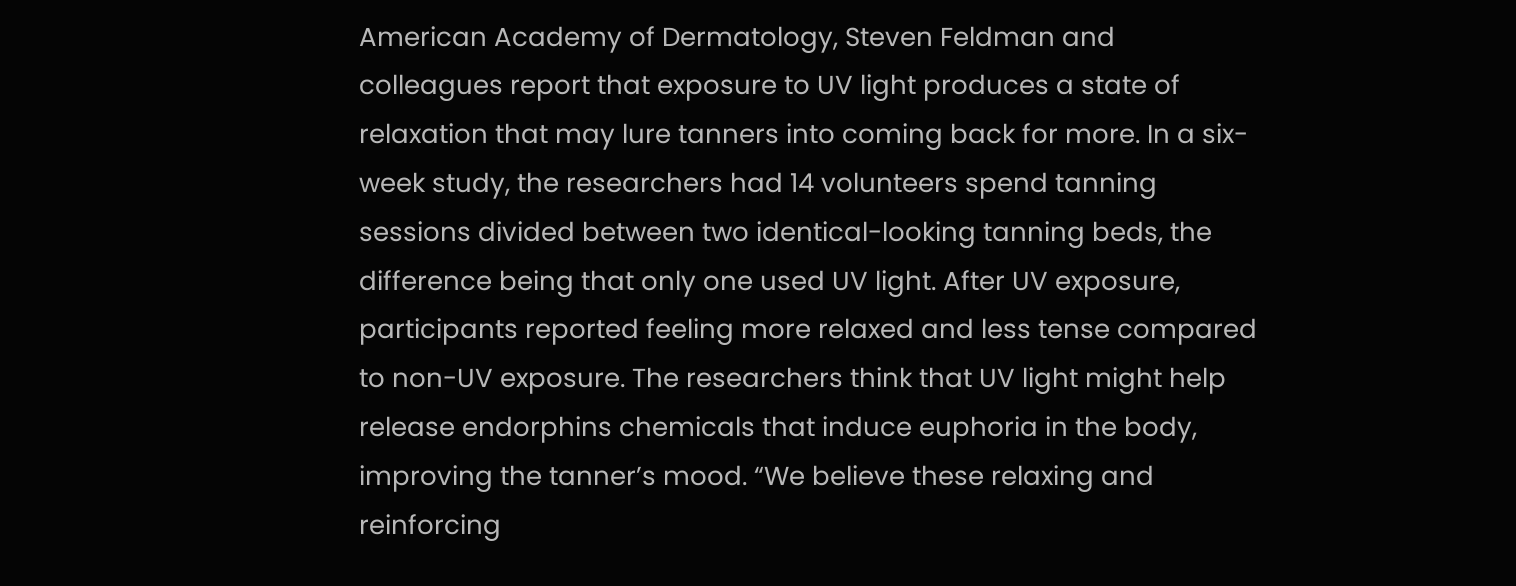American Academy of Dermatology, Steven Feldman and colleagues report that exposure to UV light produces a state of relaxation that may lure tanners into coming back for more. In a six-week study, the researchers had 14 volunteers spend tanning sessions divided between two identical-looking tanning beds, the difference being that only one used UV light. After UV exposure, participants reported feeling more relaxed and less tense compared to non-UV exposure. The researchers think that UV light might help release endorphins chemicals that induce euphoria in the body, improving the tanner’s mood. “We believe these relaxing and reinforcing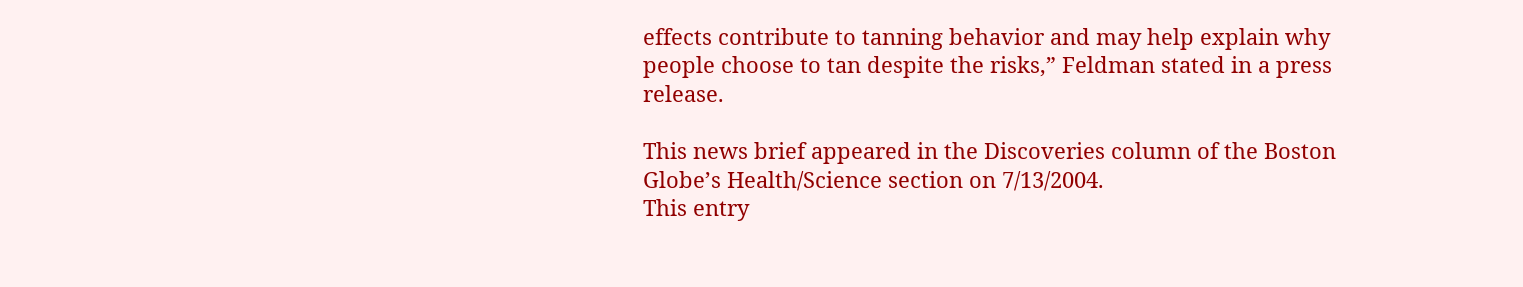effects contribute to tanning behavior and may help explain why people choose to tan despite the risks,” Feldman stated in a press release.

This news brief appeared in the Discoveries column of the Boston Globe’s Health/Science section on 7/13/2004.
This entry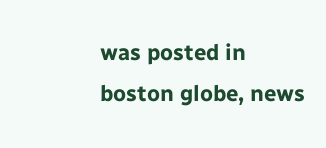was posted in boston globe, news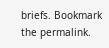briefs. Bookmark the permalink.